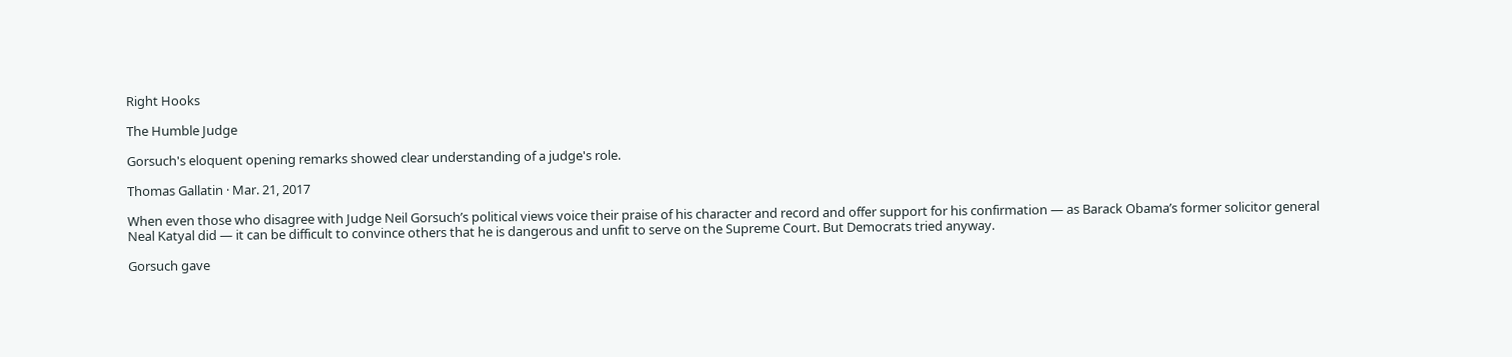Right Hooks

The Humble Judge

Gorsuch's eloquent opening remarks showed clear understanding of a judge's role.

Thomas Gallatin · Mar. 21, 2017

When even those who disagree with Judge Neil Gorsuch’s political views voice their praise of his character and record and offer support for his confirmation — as Barack Obama’s former solicitor general Neal Katyal did — it can be difficult to convince others that he is dangerous and unfit to serve on the Supreme Court. But Democrats tried anyway.

Gorsuch gave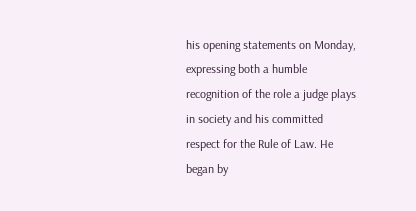his opening statements on Monday, expressing both a humble recognition of the role a judge plays in society and his committed respect for the Rule of Law. He began by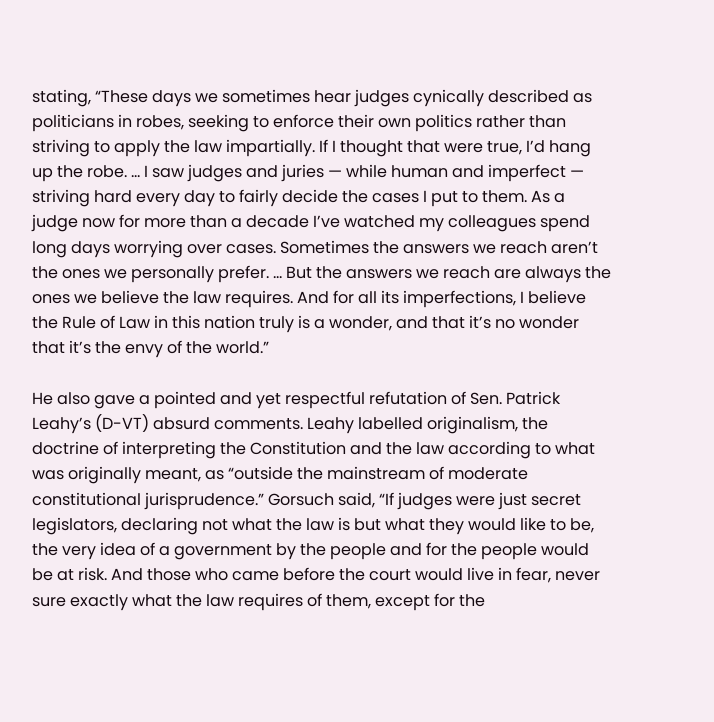stating, “These days we sometimes hear judges cynically described as politicians in robes, seeking to enforce their own politics rather than striving to apply the law impartially. If I thought that were true, I’d hang up the robe. … I saw judges and juries — while human and imperfect — striving hard every day to fairly decide the cases I put to them. As a judge now for more than a decade I’ve watched my colleagues spend long days worrying over cases. Sometimes the answers we reach aren’t the ones we personally prefer. … But the answers we reach are always the ones we believe the law requires. And for all its imperfections, I believe the Rule of Law in this nation truly is a wonder, and that it’s no wonder that it’s the envy of the world.”

He also gave a pointed and yet respectful refutation of Sen. Patrick Leahy’s (D-VT) absurd comments. Leahy labelled originalism, the doctrine of interpreting the Constitution and the law according to what was originally meant, as “outside the mainstream of moderate constitutional jurisprudence.” Gorsuch said, “If judges were just secret legislators, declaring not what the law is but what they would like to be, the very idea of a government by the people and for the people would be at risk. And those who came before the court would live in fear, never sure exactly what the law requires of them, except for the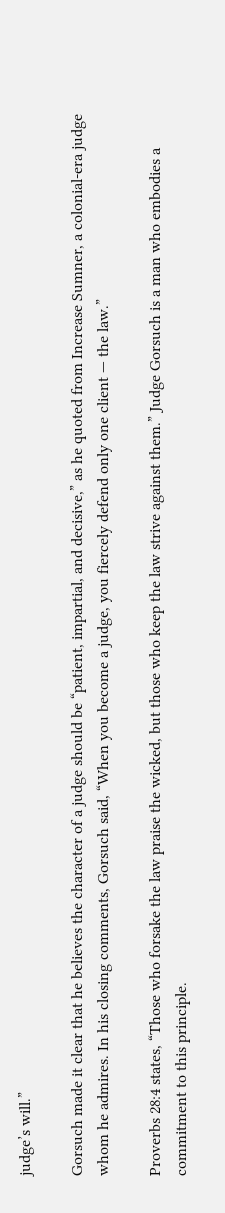judge’s will.”

Gorsuch made it clear that he believes the character of a judge should be “patient, impartial, and decisive,” as he quoted from Increase Sumner, a colonial-era judge whom he admires. In his closing comments, Gorsuch said, “When you become a judge, you fiercely defend only one client — the law.”

Proverbs 28:4 states, “Those who forsake the law praise the wicked, but those who keep the law strive against them.” Judge Gorsuch is a man who embodies a commitment to this principle.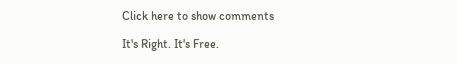Click here to show comments

It's Right. It's Free.